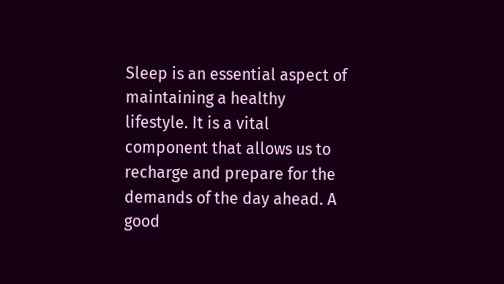Sleep is an essential aspect of maintaining a healthy lifestyle. It is a vital component that allows us to recharge and prepare for the demands of the day ahead. A good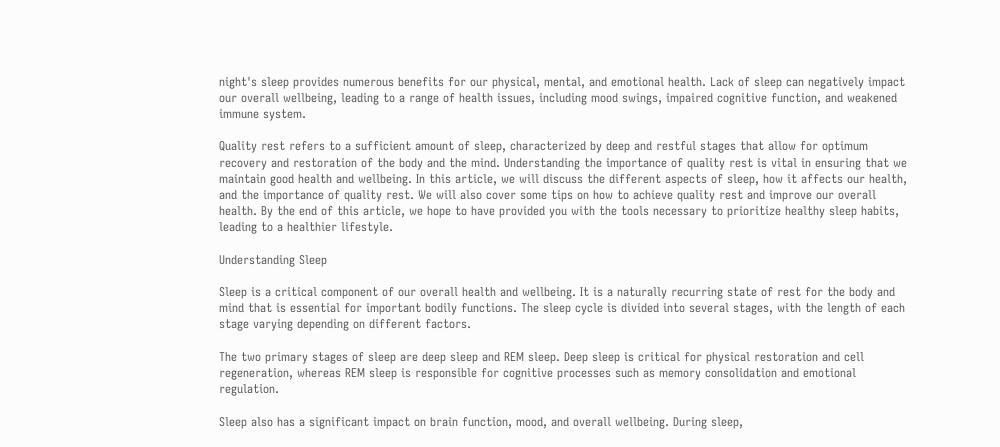night's sleep provides numerous benefits for our physical, mental, and emotional health. Lack of sleep can negatively impact our overall wellbeing, leading to a range of health issues, including mood swings, impaired cognitive function, and weakened immune system.

Quality rest refers to a sufficient amount of sleep, characterized by deep and restful stages that allow for optimum recovery and restoration of the body and the mind. Understanding the importance of quality rest is vital in ensuring that we maintain good health and wellbeing. In this article, we will discuss the different aspects of sleep, how it affects our health, and the importance of quality rest. We will also cover some tips on how to achieve quality rest and improve our overall health. By the end of this article, we hope to have provided you with the tools necessary to prioritize healthy sleep habits, leading to a healthier lifestyle.

Understanding Sleep

Sleep is a critical component of our overall health and wellbeing. It is a naturally recurring state of rest for the body and mind that is essential for important bodily functions. The sleep cycle is divided into several stages, with the length of each stage varying depending on different factors.

The two primary stages of sleep are deep sleep and REM sleep. Deep sleep is critical for physical restoration and cell regeneration, whereas REM sleep is responsible for cognitive processes such as memory consolidation and emotional regulation.

Sleep also has a significant impact on brain function, mood, and overall wellbeing. During sleep,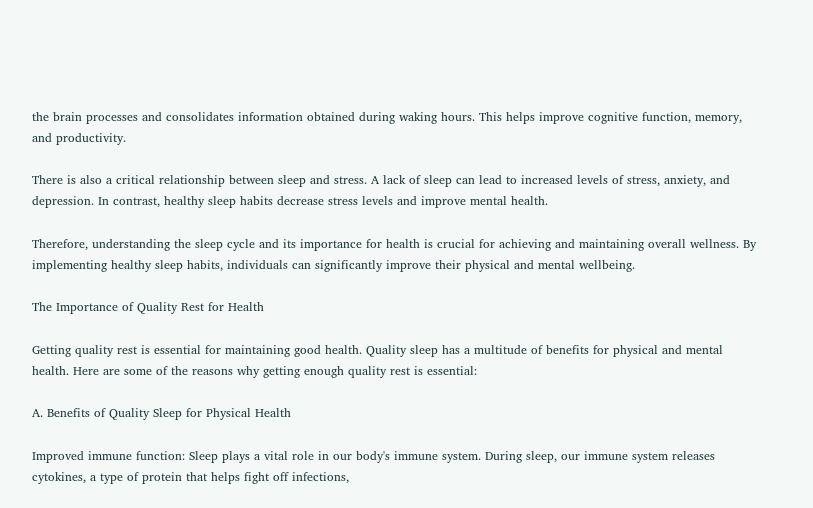the brain processes and consolidates information obtained during waking hours. This helps improve cognitive function, memory, and productivity.

There is also a critical relationship between sleep and stress. A lack of sleep can lead to increased levels of stress, anxiety, and depression. In contrast, healthy sleep habits decrease stress levels and improve mental health.

Therefore, understanding the sleep cycle and its importance for health is crucial for achieving and maintaining overall wellness. By implementing healthy sleep habits, individuals can significantly improve their physical and mental wellbeing.

The Importance of Quality Rest for Health

Getting quality rest is essential for maintaining good health. Quality sleep has a multitude of benefits for physical and mental health. Here are some of the reasons why getting enough quality rest is essential:

A. Benefits of Quality Sleep for Physical Health

Improved immune function: Sleep plays a vital role in our body's immune system. During sleep, our immune system releases cytokines, a type of protein that helps fight off infections,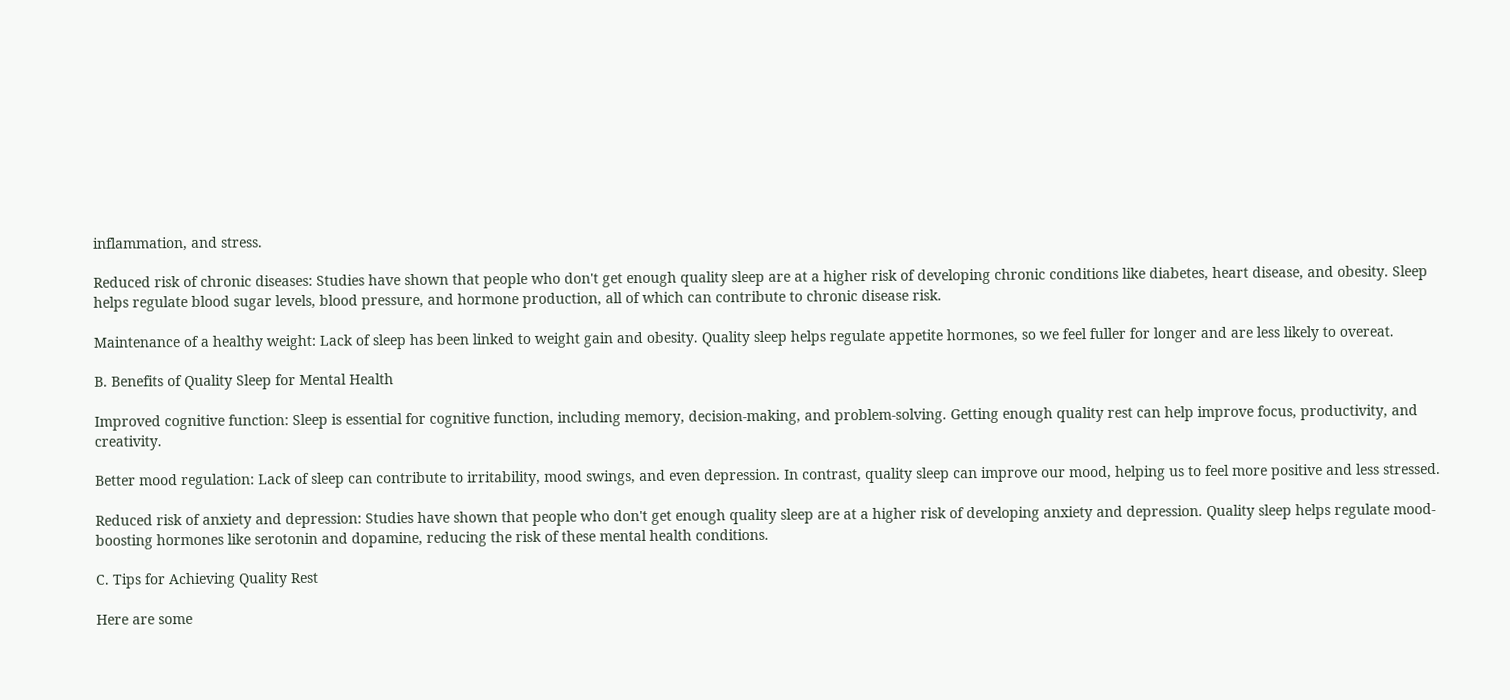inflammation, and stress.

Reduced risk of chronic diseases: Studies have shown that people who don't get enough quality sleep are at a higher risk of developing chronic conditions like diabetes, heart disease, and obesity. Sleep helps regulate blood sugar levels, blood pressure, and hormone production, all of which can contribute to chronic disease risk.

Maintenance of a healthy weight: Lack of sleep has been linked to weight gain and obesity. Quality sleep helps regulate appetite hormones, so we feel fuller for longer and are less likely to overeat.

B. Benefits of Quality Sleep for Mental Health

Improved cognitive function: Sleep is essential for cognitive function, including memory, decision-making, and problem-solving. Getting enough quality rest can help improve focus, productivity, and creativity.

Better mood regulation: Lack of sleep can contribute to irritability, mood swings, and even depression. In contrast, quality sleep can improve our mood, helping us to feel more positive and less stressed.

Reduced risk of anxiety and depression: Studies have shown that people who don't get enough quality sleep are at a higher risk of developing anxiety and depression. Quality sleep helps regulate mood-boosting hormones like serotonin and dopamine, reducing the risk of these mental health conditions.

C. Tips for Achieving Quality Rest

Here are some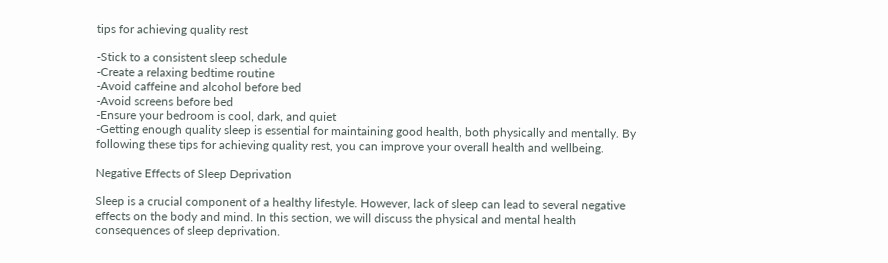tips for achieving quality rest

-Stick to a consistent sleep schedule
-Create a relaxing bedtime routine
-Avoid caffeine and alcohol before bed
-Avoid screens before bed
-Ensure your bedroom is cool, dark, and quiet
-Getting enough quality sleep is essential for maintaining good health, both physically and mentally. By following these tips for achieving quality rest, you can improve your overall health and wellbeing.

Negative Effects of Sleep Deprivation

Sleep is a crucial component of a healthy lifestyle. However, lack of sleep can lead to several negative effects on the body and mind. In this section, we will discuss the physical and mental health consequences of sleep deprivation.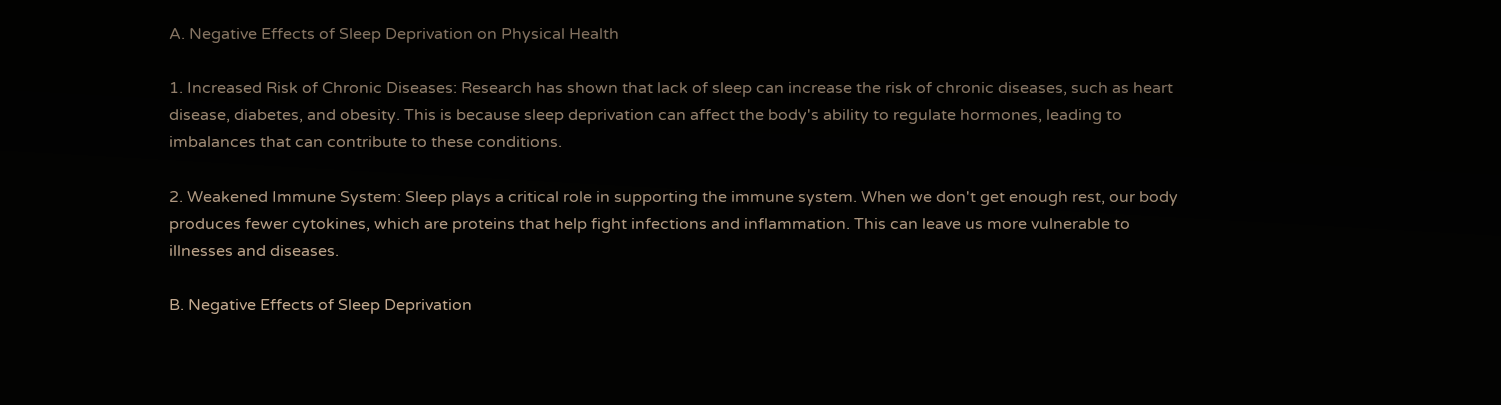A. Negative Effects of Sleep Deprivation on Physical Health

1. Increased Risk of Chronic Diseases: Research has shown that lack of sleep can increase the risk of chronic diseases, such as heart disease, diabetes, and obesity. This is because sleep deprivation can affect the body's ability to regulate hormones, leading to imbalances that can contribute to these conditions.

2. Weakened Immune System: Sleep plays a critical role in supporting the immune system. When we don't get enough rest, our body produces fewer cytokines, which are proteins that help fight infections and inflammation. This can leave us more vulnerable to illnesses and diseases.

B. Negative Effects of Sleep Deprivation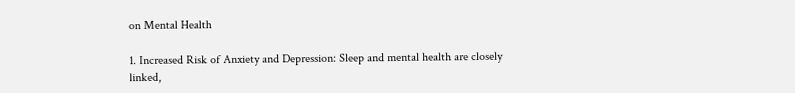on Mental Health

1. Increased Risk of Anxiety and Depression: Sleep and mental health are closely linked,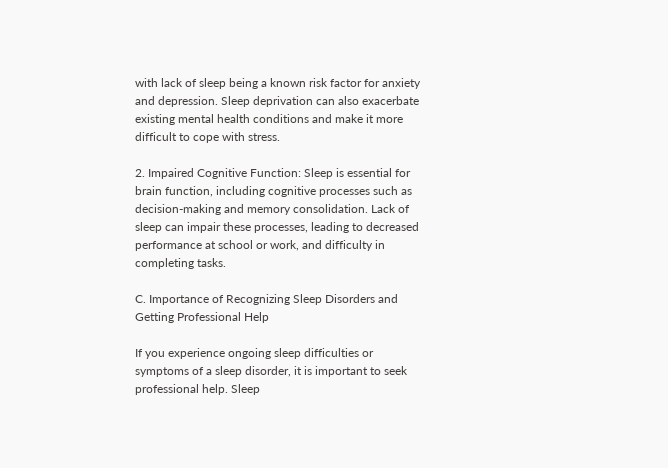with lack of sleep being a known risk factor for anxiety and depression. Sleep deprivation can also exacerbate existing mental health conditions and make it more difficult to cope with stress.

2. Impaired Cognitive Function: Sleep is essential for brain function, including cognitive processes such as decision-making and memory consolidation. Lack of sleep can impair these processes, leading to decreased performance at school or work, and difficulty in completing tasks.

C. Importance of Recognizing Sleep Disorders and Getting Professional Help

If you experience ongoing sleep difficulties or symptoms of a sleep disorder, it is important to seek professional help. Sleep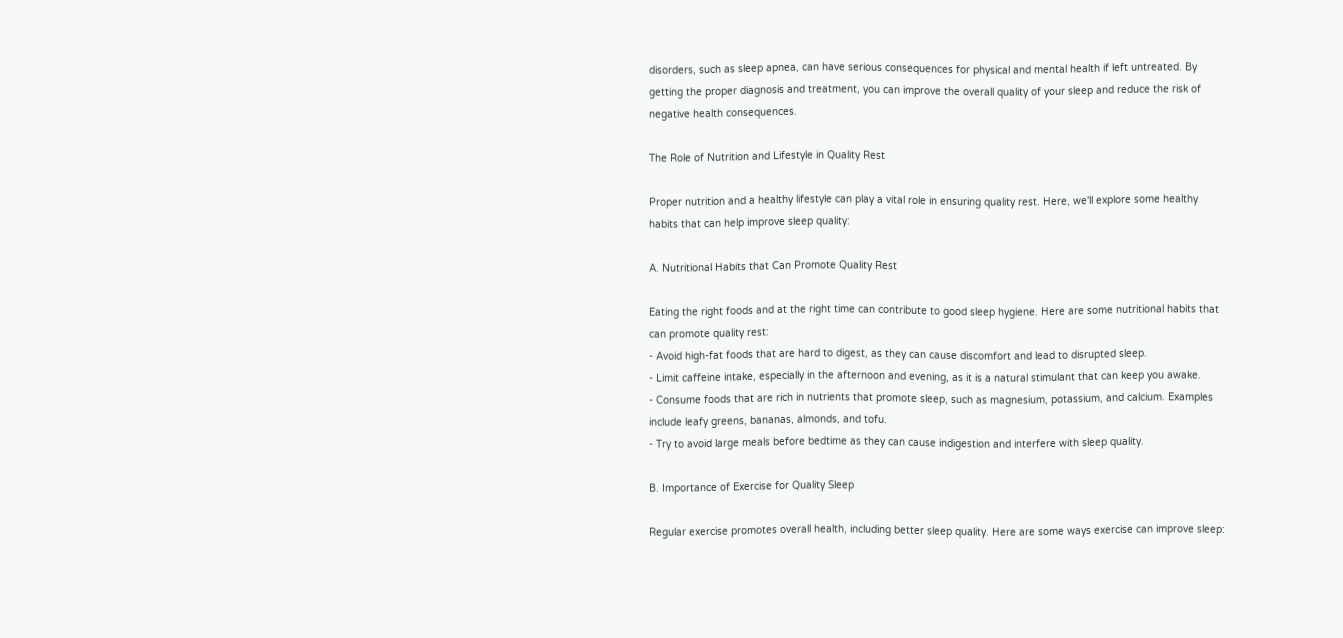disorders, such as sleep apnea, can have serious consequences for physical and mental health if left untreated. By getting the proper diagnosis and treatment, you can improve the overall quality of your sleep and reduce the risk of negative health consequences.

The Role of Nutrition and Lifestyle in Quality Rest

Proper nutrition and a healthy lifestyle can play a vital role in ensuring quality rest. Here, we'll explore some healthy habits that can help improve sleep quality:

A. Nutritional Habits that Can Promote Quality Rest

Eating the right foods and at the right time can contribute to good sleep hygiene. Here are some nutritional habits that can promote quality rest:
- Avoid high-fat foods that are hard to digest, as they can cause discomfort and lead to disrupted sleep.
- Limit caffeine intake, especially in the afternoon and evening, as it is a natural stimulant that can keep you awake.
- Consume foods that are rich in nutrients that promote sleep, such as magnesium, potassium, and calcium. Examples include leafy greens, bananas, almonds, and tofu.
- Try to avoid large meals before bedtime as they can cause indigestion and interfere with sleep quality.

B. Importance of Exercise for Quality Sleep

Regular exercise promotes overall health, including better sleep quality. Here are some ways exercise can improve sleep: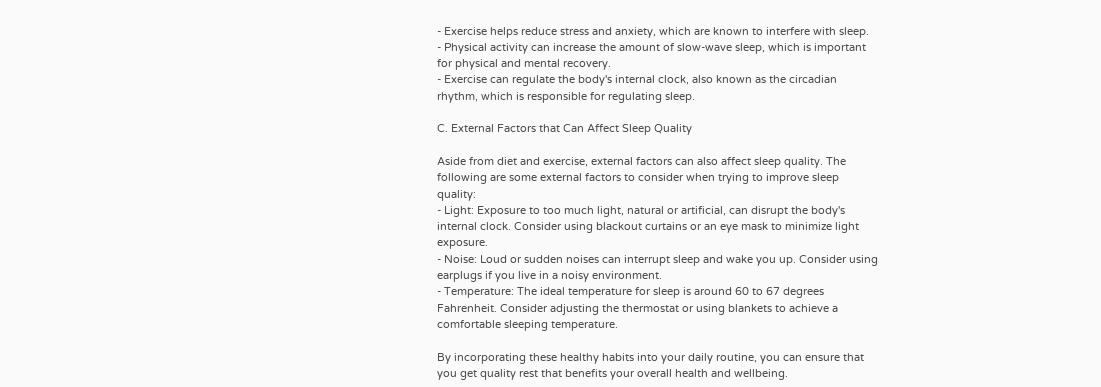- Exercise helps reduce stress and anxiety, which are known to interfere with sleep.
- Physical activity can increase the amount of slow-wave sleep, which is important for physical and mental recovery.
- Exercise can regulate the body's internal clock, also known as the circadian rhythm, which is responsible for regulating sleep.

C. External Factors that Can Affect Sleep Quality

Aside from diet and exercise, external factors can also affect sleep quality. The following are some external factors to consider when trying to improve sleep quality:
- Light: Exposure to too much light, natural or artificial, can disrupt the body's internal clock. Consider using blackout curtains or an eye mask to minimize light exposure.
- Noise: Loud or sudden noises can interrupt sleep and wake you up. Consider using earplugs if you live in a noisy environment.
- Temperature: The ideal temperature for sleep is around 60 to 67 degrees Fahrenheit. Consider adjusting the thermostat or using blankets to achieve a comfortable sleeping temperature.

By incorporating these healthy habits into your daily routine, you can ensure that you get quality rest that benefits your overall health and wellbeing.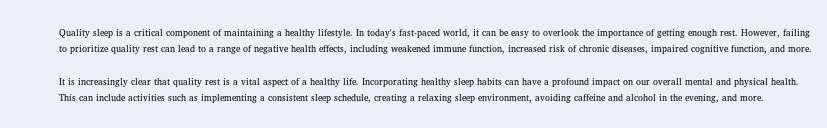Quality sleep is a critical component of maintaining a healthy lifestyle. In today's fast-paced world, it can be easy to overlook the importance of getting enough rest. However, failing to prioritize quality rest can lead to a range of negative health effects, including weakened immune function, increased risk of chronic diseases, impaired cognitive function, and more.

It is increasingly clear that quality rest is a vital aspect of a healthy life. Incorporating healthy sleep habits can have a profound impact on our overall mental and physical health. This can include activities such as implementing a consistent sleep schedule, creating a relaxing sleep environment, avoiding caffeine and alcohol in the evening, and more.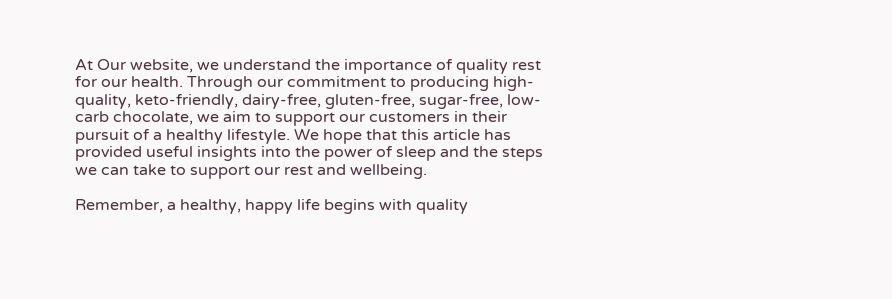At Our website, we understand the importance of quality rest for our health. Through our commitment to producing high-quality, keto-friendly, dairy-free, gluten-free, sugar-free, low-carb chocolate, we aim to support our customers in their pursuit of a healthy lifestyle. We hope that this article has provided useful insights into the power of sleep and the steps we can take to support our rest and wellbeing.

Remember, a healthy, happy life begins with quality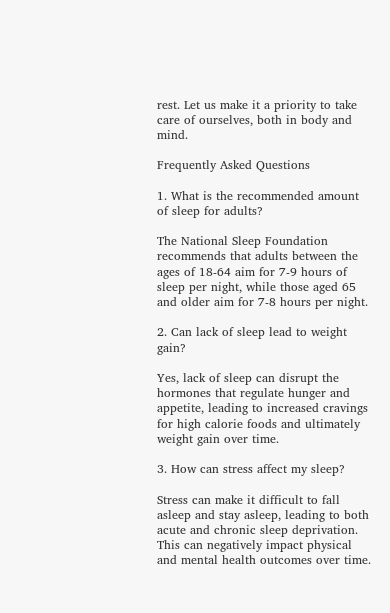rest. Let us make it a priority to take care of ourselves, both in body and mind.

Frequently Asked Questions

1. What is the recommended amount of sleep for adults?

The National Sleep Foundation recommends that adults between the ages of 18-64 aim for 7-9 hours of sleep per night, while those aged 65 and older aim for 7-8 hours per night.

2. Can lack of sleep lead to weight gain?

Yes, lack of sleep can disrupt the hormones that regulate hunger and appetite, leading to increased cravings for high calorie foods and ultimately weight gain over time.

3. How can stress affect my sleep?

Stress can make it difficult to fall asleep and stay asleep, leading to both acute and chronic sleep deprivation. This can negatively impact physical and mental health outcomes over time.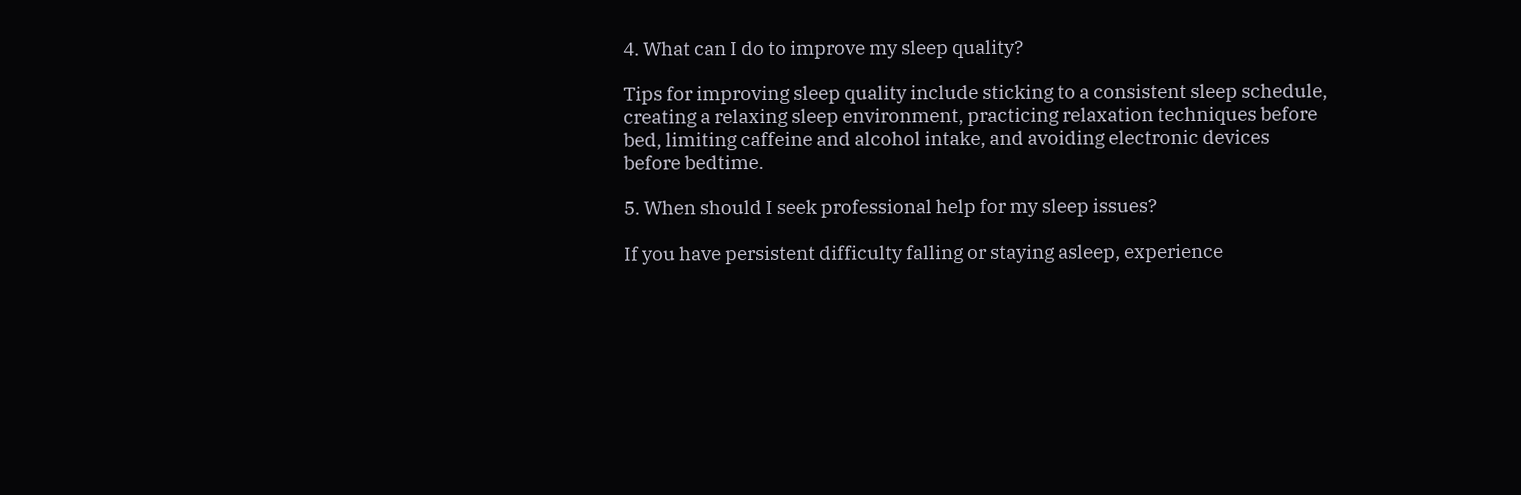4. What can I do to improve my sleep quality?

Tips for improving sleep quality include sticking to a consistent sleep schedule, creating a relaxing sleep environment, practicing relaxation techniques before bed, limiting caffeine and alcohol intake, and avoiding electronic devices before bedtime.

5. When should I seek professional help for my sleep issues?

If you have persistent difficulty falling or staying asleep, experience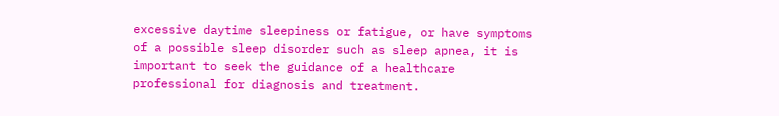excessive daytime sleepiness or fatigue, or have symptoms of a possible sleep disorder such as sleep apnea, it is important to seek the guidance of a healthcare professional for diagnosis and treatment.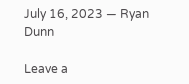July 16, 2023 — Ryan Dunn

Leave a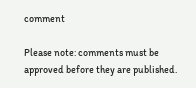comment

Please note: comments must be approved before they are published.